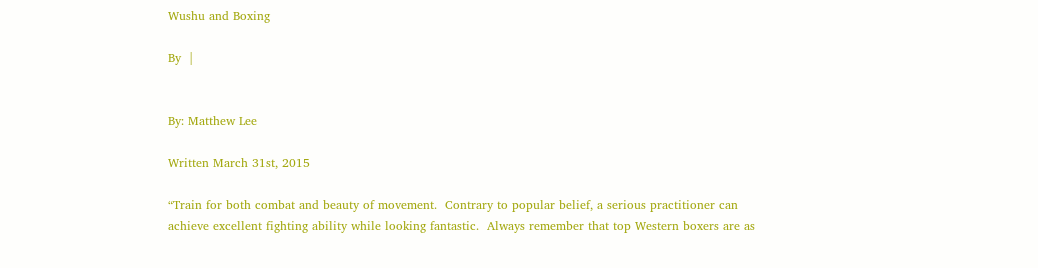Wushu and Boxing

By  |


By: Matthew Lee

Written March 31st, 2015

“Train for both combat and beauty of movement.  Contrary to popular belief, a serious practitioner can achieve excellent fighting ability while looking fantastic.  Always remember that top Western boxers are as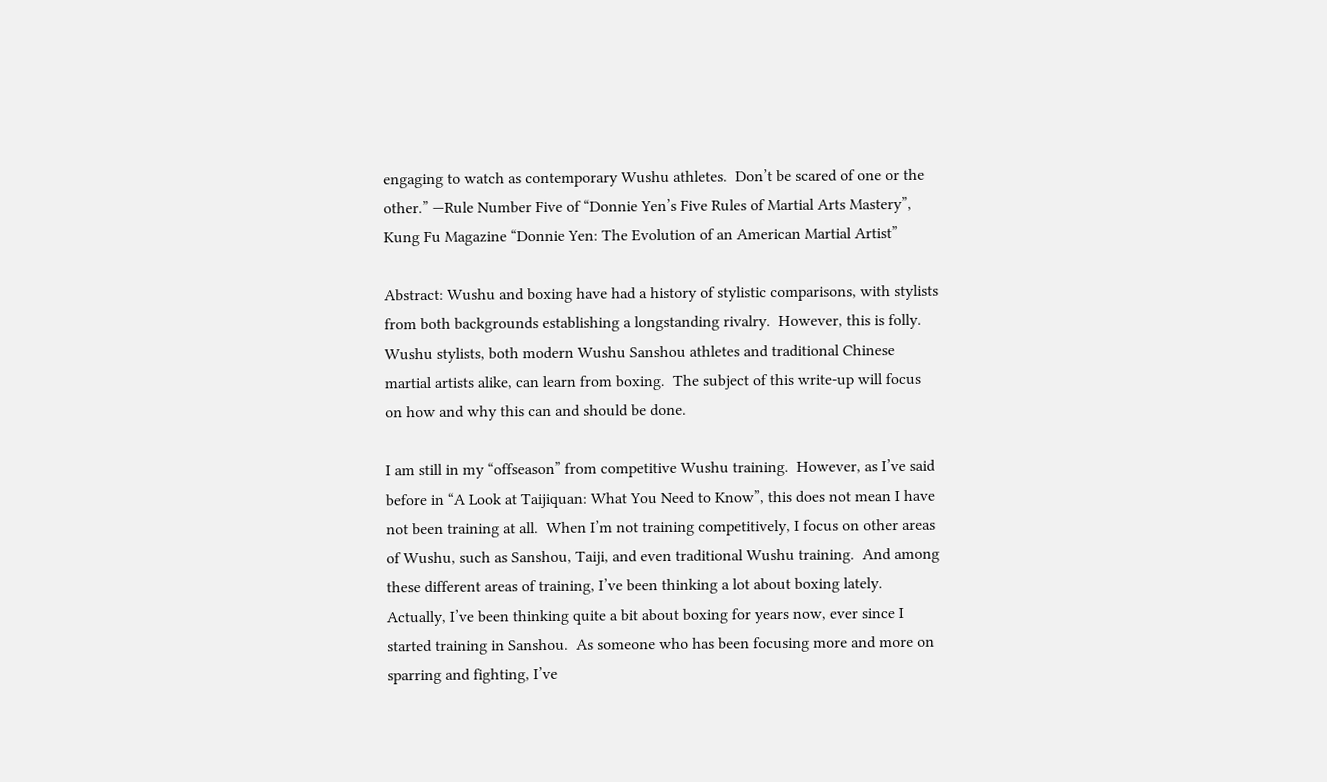engaging to watch as contemporary Wushu athletes.  Don’t be scared of one or the other.” —Rule Number Five of “Donnie Yen’s Five Rules of Martial Arts Mastery”, Kung Fu Magazine “Donnie Yen: The Evolution of an American Martial Artist”

Abstract: Wushu and boxing have had a history of stylistic comparisons, with stylists from both backgrounds establishing a longstanding rivalry.  However, this is folly.  Wushu stylists, both modern Wushu Sanshou athletes and traditional Chinese martial artists alike, can learn from boxing.  The subject of this write-up will focus on how and why this can and should be done.

I am still in my “offseason” from competitive Wushu training.  However, as I’ve said before in “A Look at Taijiquan: What You Need to Know”, this does not mean I have not been training at all.  When I’m not training competitively, I focus on other areas of Wushu, such as Sanshou, Taiji, and even traditional Wushu training.  And among these different areas of training, I’ve been thinking a lot about boxing lately.  Actually, I’ve been thinking quite a bit about boxing for years now, ever since I started training in Sanshou.  As someone who has been focusing more and more on sparring and fighting, I’ve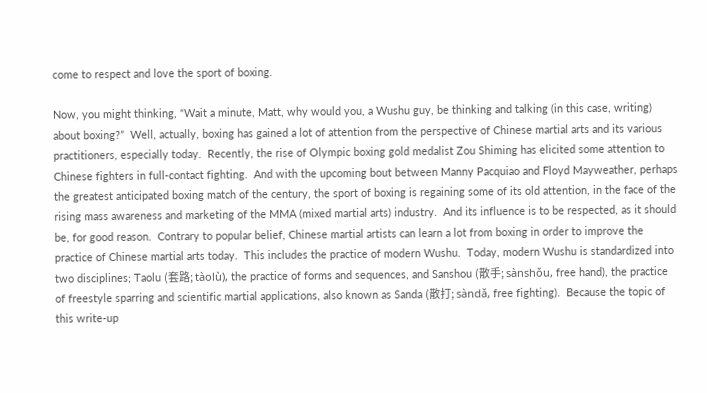come to respect and love the sport of boxing.

Now, you might thinking, “Wait a minute, Matt, why would you, a Wushu guy, be thinking and talking (in this case, writing) about boxing?”  Well, actually, boxing has gained a lot of attention from the perspective of Chinese martial arts and its various practitioners, especially today.  Recently, the rise of Olympic boxing gold medalist Zou Shiming has elicited some attention to Chinese fighters in full-contact fighting.  And with the upcoming bout between Manny Pacquiao and Floyd Mayweather, perhaps the greatest anticipated boxing match of the century, the sport of boxing is regaining some of its old attention, in the face of the rising mass awareness and marketing of the MMA (mixed martial arts) industry.  And its influence is to be respected, as it should be, for good reason.  Contrary to popular belief, Chinese martial artists can learn a lot from boxing in order to improve the practice of Chinese martial arts today.  This includes the practice of modern Wushu.  Today, modern Wushu is standardized into two disciplines; Taolu (套路; tàolù), the practice of forms and sequences, and Sanshou (散手; sànshǒu, free hand), the practice of freestyle sparring and scientific martial applications, also known as Sanda (散打; sàndǎ, free fighting).  Because the topic of this write-up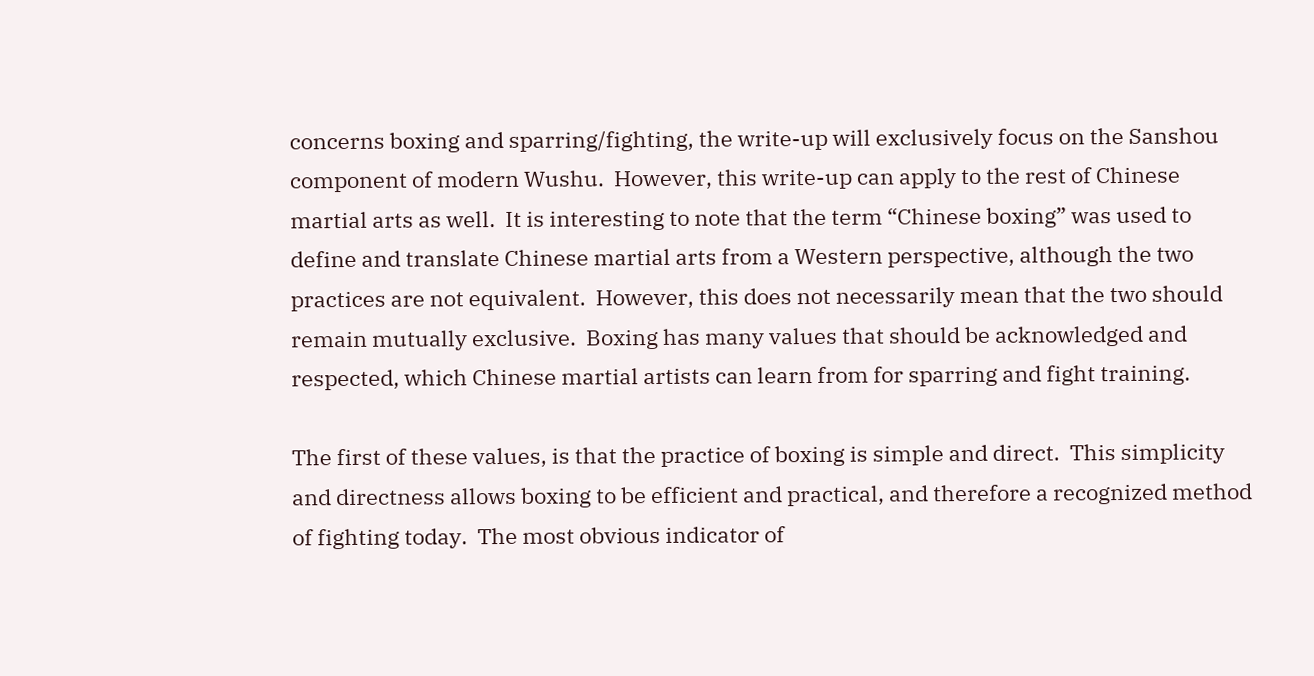concerns boxing and sparring/fighting, the write-up will exclusively focus on the Sanshou component of modern Wushu.  However, this write-up can apply to the rest of Chinese martial arts as well.  It is interesting to note that the term “Chinese boxing” was used to define and translate Chinese martial arts from a Western perspective, although the two practices are not equivalent.  However, this does not necessarily mean that the two should remain mutually exclusive.  Boxing has many values that should be acknowledged and respected, which Chinese martial artists can learn from for sparring and fight training.

The first of these values, is that the practice of boxing is simple and direct.  This simplicity and directness allows boxing to be efficient and practical, and therefore a recognized method of fighting today.  The most obvious indicator of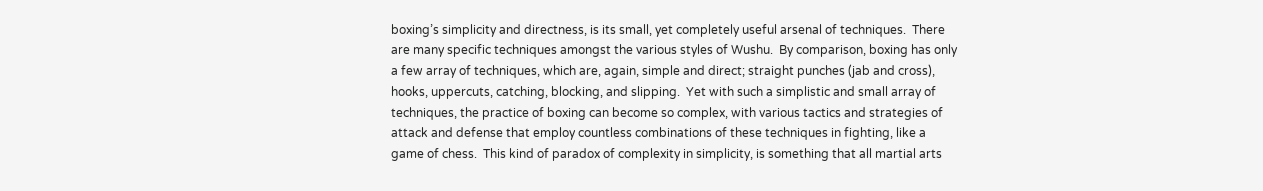boxing’s simplicity and directness, is its small, yet completely useful arsenal of techniques.  There are many specific techniques amongst the various styles of Wushu.  By comparison, boxing has only a few array of techniques, which are, again, simple and direct; straight punches (jab and cross), hooks, uppercuts, catching, blocking, and slipping.  Yet with such a simplistic and small array of techniques, the practice of boxing can become so complex, with various tactics and strategies of attack and defense that employ countless combinations of these techniques in fighting, like a game of chess.  This kind of paradox of complexity in simplicity, is something that all martial arts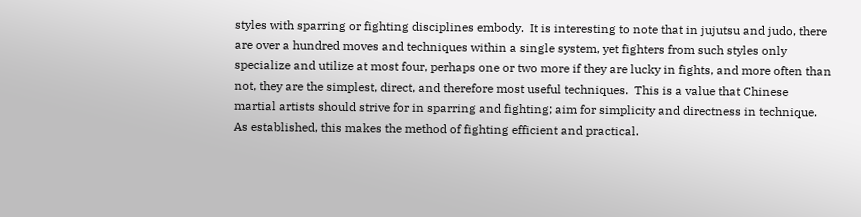styles with sparring or fighting disciplines embody.  It is interesting to note that in jujutsu and judo, there are over a hundred moves and techniques within a single system, yet fighters from such styles only specialize and utilize at most four, perhaps one or two more if they are lucky in fights, and more often than not, they are the simplest, direct, and therefore most useful techniques.  This is a value that Chinese martial artists should strive for in sparring and fighting; aim for simplicity and directness in technique.  As established, this makes the method of fighting efficient and practical.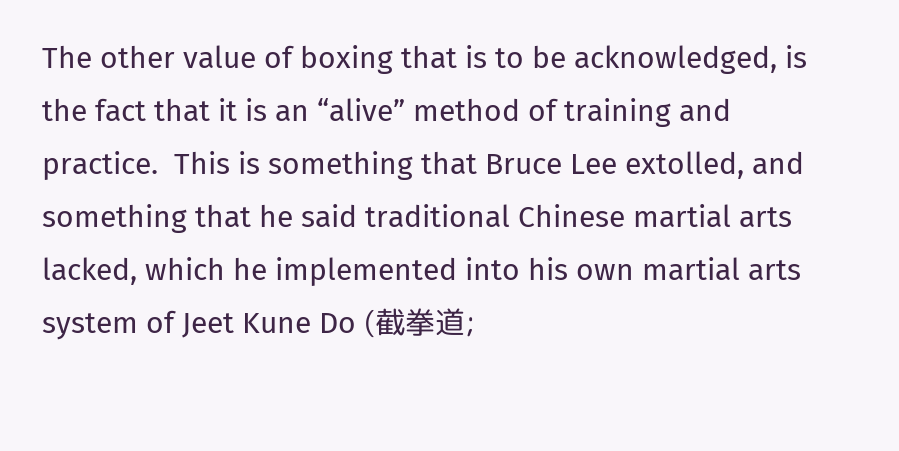The other value of boxing that is to be acknowledged, is the fact that it is an “alive” method of training and practice.  This is something that Bruce Lee extolled, and something that he said traditional Chinese martial arts lacked, which he implemented into his own martial arts system of Jeet Kune Do (截拳道;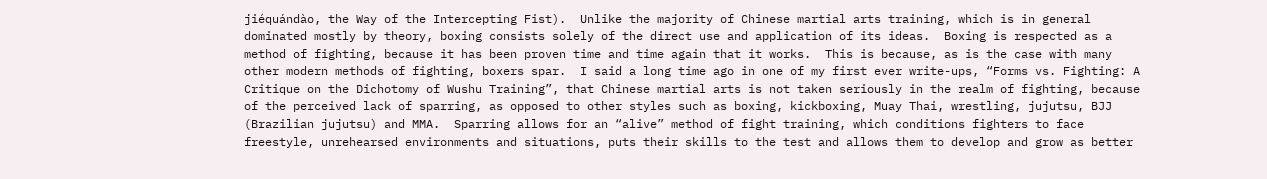jiéquándào, the Way of the Intercepting Fist).  Unlike the majority of Chinese martial arts training, which is in general dominated mostly by theory, boxing consists solely of the direct use and application of its ideas.  Boxing is respected as a method of fighting, because it has been proven time and time again that it works.  This is because, as is the case with many other modern methods of fighting, boxers spar.  I said a long time ago in one of my first ever write-ups, “Forms vs. Fighting: A Critique on the Dichotomy of Wushu Training”, that Chinese martial arts is not taken seriously in the realm of fighting, because of the perceived lack of sparring, as opposed to other styles such as boxing, kickboxing, Muay Thai, wrestling, jujutsu, BJJ (Brazilian jujutsu) and MMA.  Sparring allows for an “alive” method of fight training, which conditions fighters to face freestyle, unrehearsed environments and situations, puts their skills to the test and allows them to develop and grow as better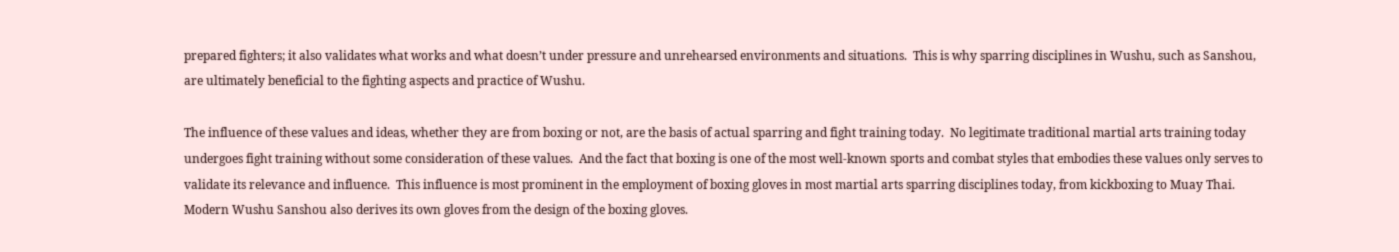prepared fighters; it also validates what works and what doesn’t under pressure and unrehearsed environments and situations.  This is why sparring disciplines in Wushu, such as Sanshou, are ultimately beneficial to the fighting aspects and practice of Wushu.

The influence of these values and ideas, whether they are from boxing or not, are the basis of actual sparring and fight training today.  No legitimate traditional martial arts training today undergoes fight training without some consideration of these values.  And the fact that boxing is one of the most well-known sports and combat styles that embodies these values only serves to validate its relevance and influence.  This influence is most prominent in the employment of boxing gloves in most martial arts sparring disciplines today, from kickboxing to Muay Thai.  Modern Wushu Sanshou also derives its own gloves from the design of the boxing gloves.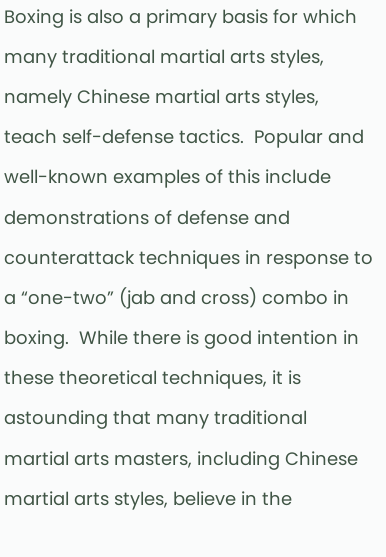Boxing is also a primary basis for which many traditional martial arts styles, namely Chinese martial arts styles, teach self-defense tactics.  Popular and well-known examples of this include demonstrations of defense and counterattack techniques in response to a “one-two” (jab and cross) combo in boxing.  While there is good intention in these theoretical techniques, it is astounding that many traditional martial arts masters, including Chinese martial arts styles, believe in the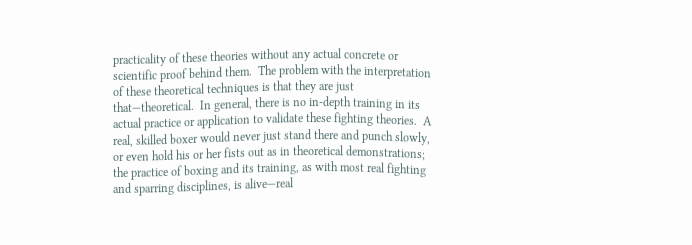practicality of these theories without any actual concrete or scientific proof behind them.  The problem with the interpretation of these theoretical techniques is that they are just that—theoretical.  In general, there is no in-depth training in its actual practice or application to validate these fighting theories.  A real, skilled boxer would never just stand there and punch slowly, or even hold his or her fists out as in theoretical demonstrations; the practice of boxing and its training, as with most real fighting and sparring disciplines, is alive—real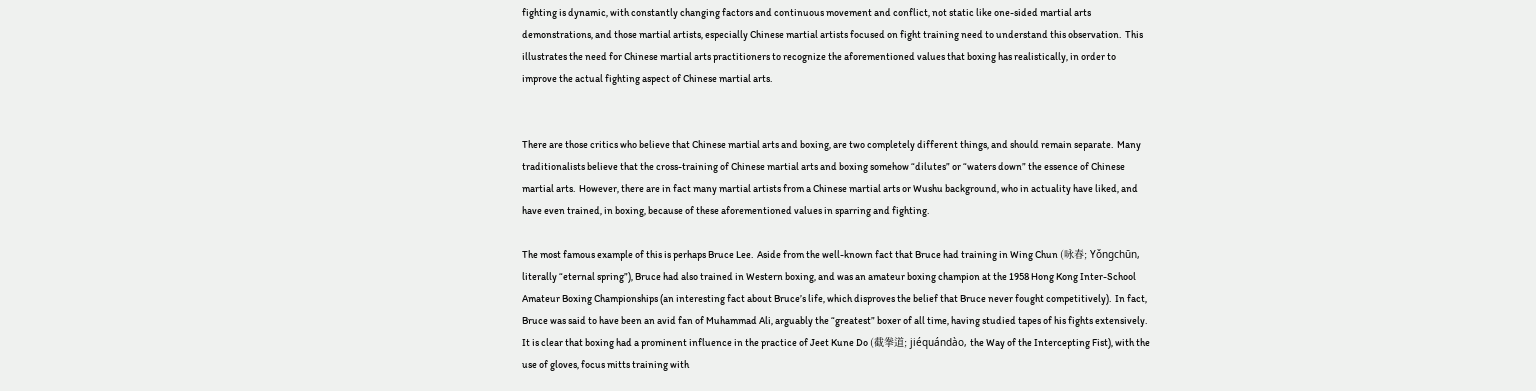fighting is dynamic, with constantly changing factors and continuous movement and conflict, not static like one-sided martial arts demonstrations, and those martial artists, especially Chinese martial artists focused on fight training need to understand this observation.  This illustrates the need for Chinese martial arts practitioners to recognize the aforementioned values that boxing has realistically, in order to improve the actual fighting aspect of Chinese martial arts.


There are those critics who believe that Chinese martial arts and boxing, are two completely different things, and should remain separate.  Many traditionalists believe that the cross-training of Chinese martial arts and boxing somehow “dilutes” or “waters down” the essence of Chinese martial arts.  However, there are in fact many martial artists from a Chinese martial arts or Wushu background, who in actuality have liked, and have even trained, in boxing, because of these aforementioned values in sparring and fighting.

The most famous example of this is perhaps Bruce Lee.  Aside from the well-known fact that Bruce had training in Wing Chun (咏春; Yǒngchūn, literally “eternal spring”), Bruce had also trained in Western boxing, and was an amateur boxing champion at the 1958 Hong Kong Inter-School Amateur Boxing Championships (an interesting fact about Bruce’s life, which disproves the belief that Bruce never fought competitively).  In fact, Bruce was said to have been an avid fan of Muhammad Ali, arguably the “greatest” boxer of all time, having studied tapes of his fights extensively.  It is clear that boxing had a prominent influence in the practice of Jeet Kune Do (截拳道; jiéquándào, the Way of the Intercepting Fist), with the use of gloves, focus mitts training with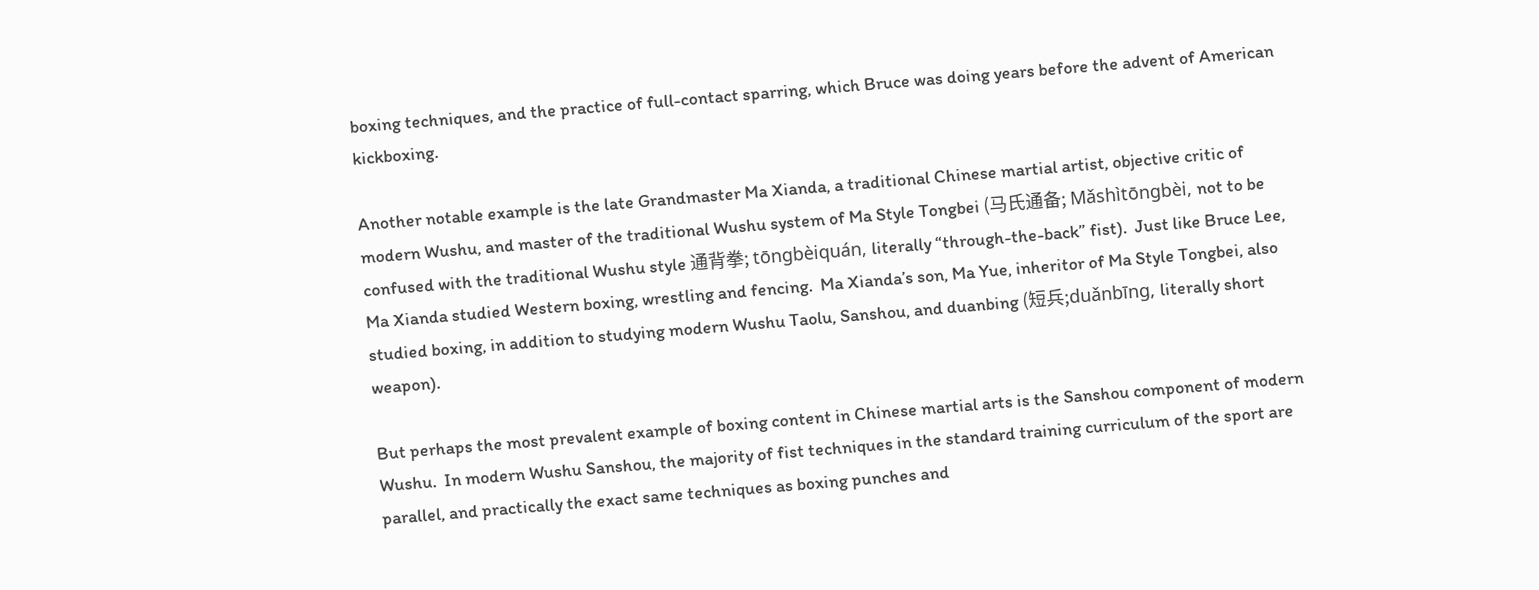boxing techniques, and the practice of full-contact sparring, which Bruce was doing years before the advent of American kickboxing.

Another notable example is the late Grandmaster Ma Xianda, a traditional Chinese martial artist, objective critic of modern Wushu, and master of the traditional Wushu system of Ma Style Tongbei (马氏通备; Mǎshìtōngbèi, not to be confused with the traditional Wushu style 通背拳; tōngbèiquán, literally “through-the-back” fist).  Just like Bruce Lee, Ma Xianda studied Western boxing, wrestling and fencing.  Ma Xianda’s son, Ma Yue, inheritor of Ma Style Tongbei, also studied boxing, in addition to studying modern Wushu Taolu, Sanshou, and duanbing (短兵;duǎnbīng, literally short weapon).

But perhaps the most prevalent example of boxing content in Chinese martial arts is the Sanshou component of modern Wushu.  In modern Wushu Sanshou, the majority of fist techniques in the standard training curriculum of the sport are parallel, and practically the exact same techniques as boxing punches and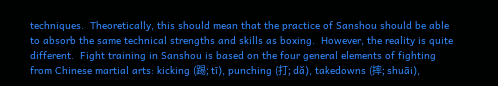techniques.  Theoretically, this should mean that the practice of Sanshou should be able to absorb the same technical strengths and skills as boxing.  However, the reality is quite different.  Fight training in Sanshou is based on the four general elements of fighting from Chinese martial arts: kicking (踢; tī), punching (打; dǎ), takedowns (摔; shuāi),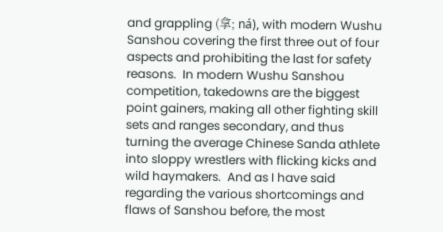and grappling (拿; ná), with modern Wushu Sanshou covering the first three out of four aspects and prohibiting the last for safety reasons.  In modern Wushu Sanshou competition, takedowns are the biggest point gainers, making all other fighting skill sets and ranges secondary, and thus turning the average Chinese Sanda athlete into sloppy wrestlers with flicking kicks and wild haymakers.  And as I have said regarding the various shortcomings and flaws of Sanshou before, the most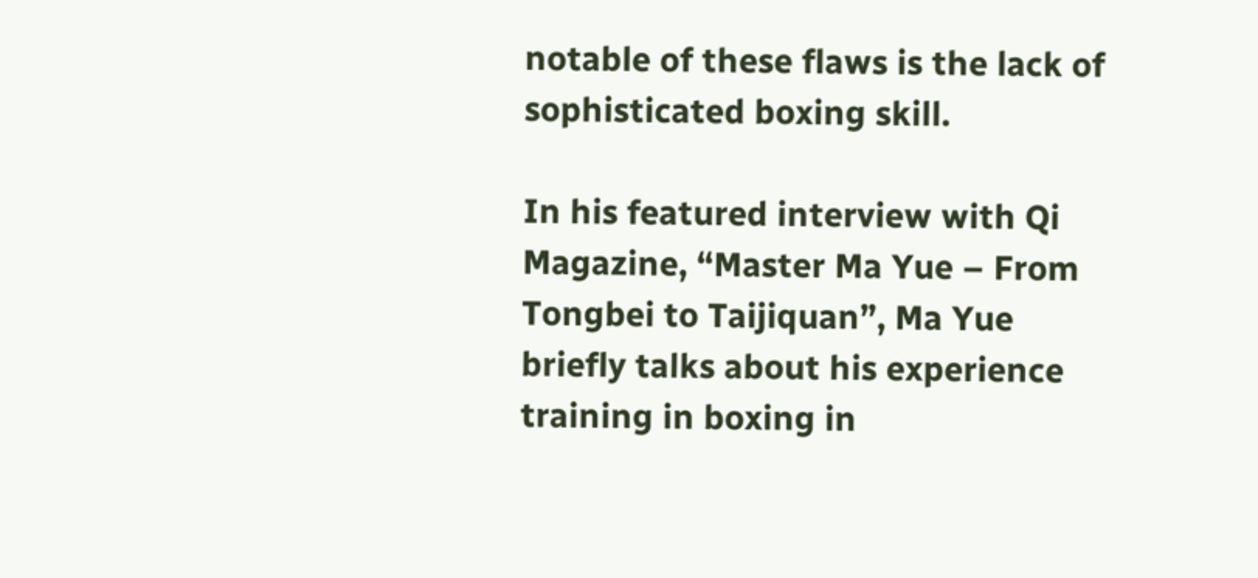notable of these flaws is the lack of sophisticated boxing skill.

In his featured interview with Qi Magazine, “Master Ma Yue – From Tongbei to Taijiquan”, Ma Yue briefly talks about his experience training in boxing in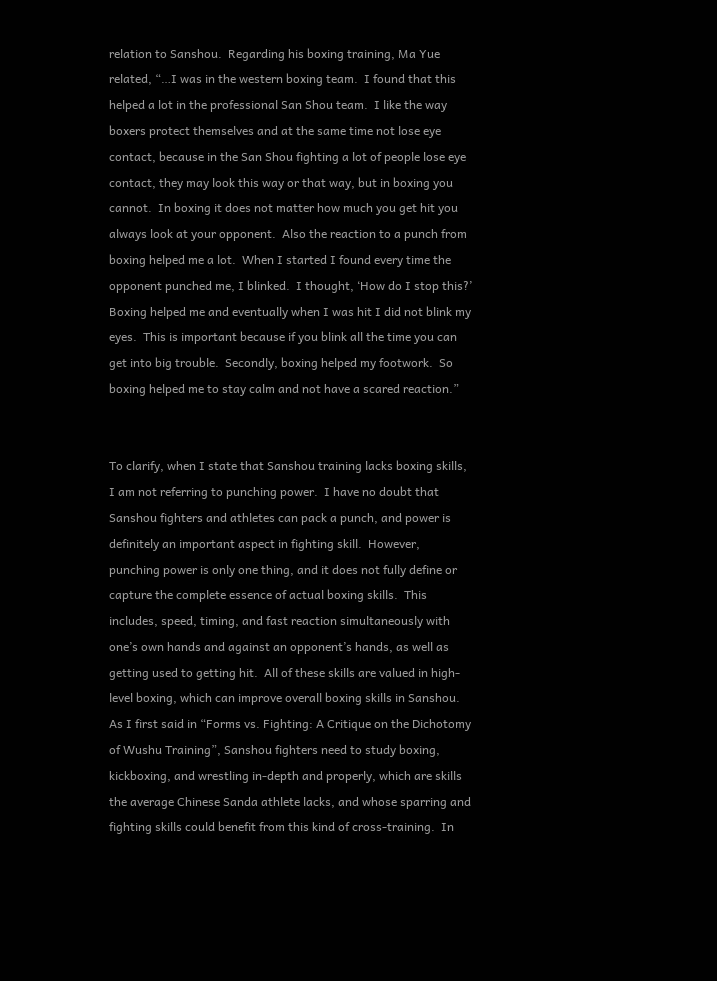relation to Sanshou.  Regarding his boxing training, Ma Yue related, “…I was in the western boxing team.  I found that this helped a lot in the professional San Shou team.  I like the way boxers protect themselves and at the same time not lose eye contact, because in the San Shou fighting a lot of people lose eye contact, they may look this way or that way, but in boxing you cannot.  In boxing it does not matter how much you get hit you always look at your opponent.  Also the reaction to a punch from boxing helped me a lot.  When I started I found every time the opponent punched me, I blinked.  I thought, ‘How do I stop this?’  Boxing helped me and eventually when I was hit I did not blink my eyes.  This is important because if you blink all the time you can get into big trouble.  Secondly, boxing helped my footwork.  So boxing helped me to stay calm and not have a scared reaction.”


To clarify, when I state that Sanshou training lacks boxing skills, I am not referring to punching power.  I have no doubt that Sanshou fighters and athletes can pack a punch, and power is definitely an important aspect in fighting skill.  However, punching power is only one thing, and it does not fully define or capture the complete essence of actual boxing skills.  This includes, speed, timing, and fast reaction simultaneously with one’s own hands and against an opponent’s hands, as well as getting used to getting hit.  All of these skills are valued in high-level boxing, which can improve overall boxing skills in Sanshou.  As I first said in “Forms vs. Fighting: A Critique on the Dichotomy of Wushu Training”, Sanshou fighters need to study boxing, kickboxing, and wrestling in-depth and properly, which are skills the average Chinese Sanda athlete lacks, and whose sparring and fighting skills could benefit from this kind of cross-training.  In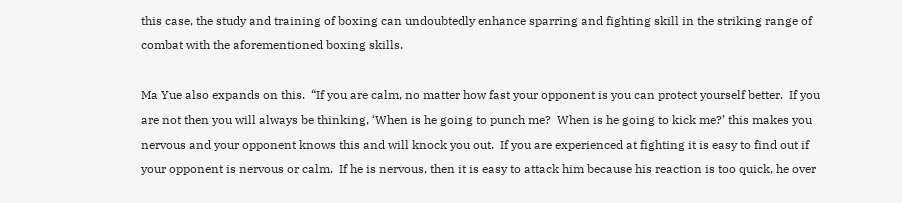this case, the study and training of boxing can undoubtedly enhance sparring and fighting skill in the striking range of combat with the aforementioned boxing skills.

Ma Yue also expands on this.  “If you are calm, no matter how fast your opponent is you can protect yourself better.  If you are not then you will always be thinking, ‘When is he going to punch me?  When is he going to kick me?’ this makes you nervous and your opponent knows this and will knock you out.  If you are experienced at fighting it is easy to find out if your opponent is nervous or calm.  If he is nervous, then it is easy to attack him because his reaction is too quick, he over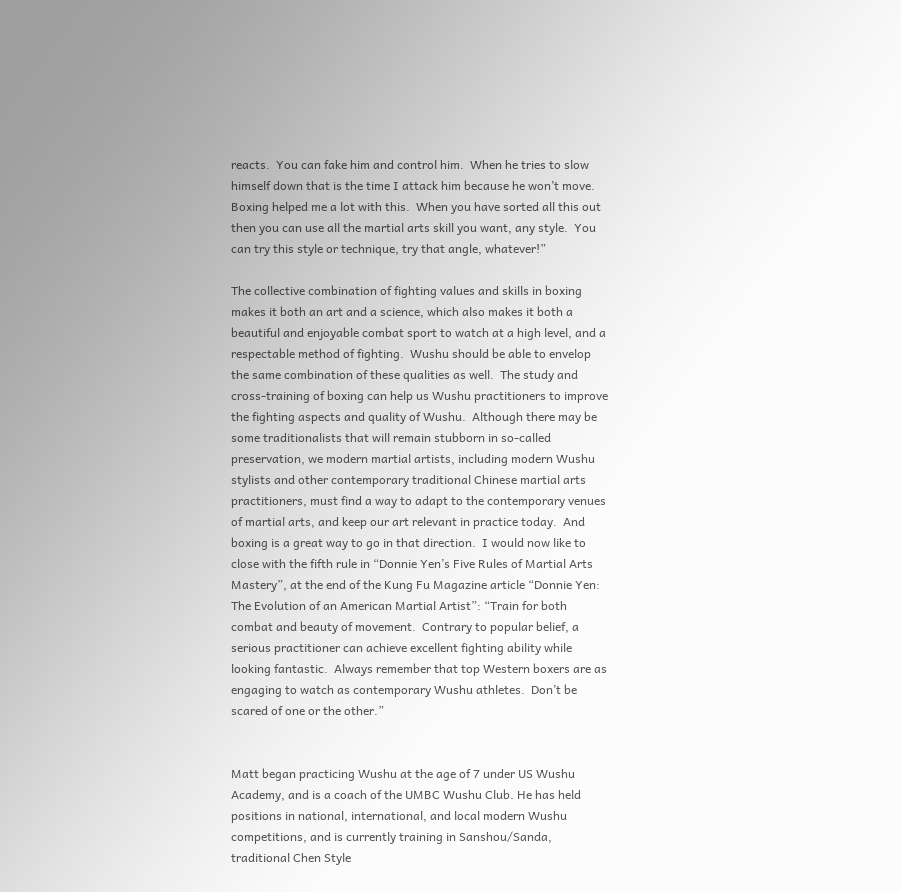reacts.  You can fake him and control him.  When he tries to slow himself down that is the time I attack him because he won’t move.  Boxing helped me a lot with this.  When you have sorted all this out then you can use all the martial arts skill you want, any style.  You can try this style or technique, try that angle, whatever!”

The collective combination of fighting values and skills in boxing makes it both an art and a science, which also makes it both a beautiful and enjoyable combat sport to watch at a high level, and a respectable method of fighting.  Wushu should be able to envelop the same combination of these qualities as well.  The study and cross-training of boxing can help us Wushu practitioners to improve the fighting aspects and quality of Wushu.  Although there may be some traditionalists that will remain stubborn in so-called preservation, we modern martial artists, including modern Wushu stylists and other contemporary traditional Chinese martial arts practitioners, must find a way to adapt to the contemporary venues of martial arts, and keep our art relevant in practice today.  And boxing is a great way to go in that direction.  I would now like to close with the fifth rule in “Donnie Yen’s Five Rules of Martial Arts Mastery”, at the end of the Kung Fu Magazine article “Donnie Yen: The Evolution of an American Martial Artist”: “Train for both combat and beauty of movement.  Contrary to popular belief, a serious practitioner can achieve excellent fighting ability while looking fantastic.  Always remember that top Western boxers are as engaging to watch as contemporary Wushu athletes.  Don’t be scared of one or the other.”


Matt began practicing Wushu at the age of 7 under US Wushu Academy, and is a coach of the UMBC Wushu Club. He has held positions in national, international, and local modern Wushu competitions, and is currently training in Sanshou/Sanda, traditional Chen Style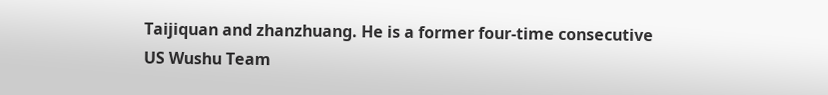Taijiquan and zhanzhuang. He is a former four-time consecutive US Wushu Team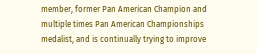member, former Pan American Champion and multiple times Pan American Championships medalist, and is continually trying to improve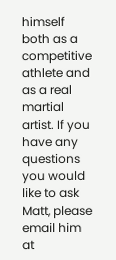himself both as a competitive athlete and as a real martial artist. If you have any questions you would like to ask Matt, please email him at